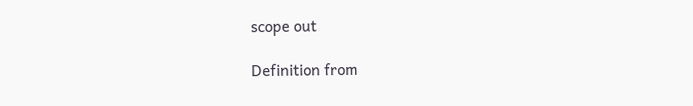scope out

Definition from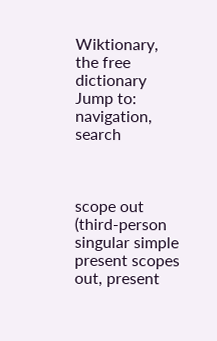Wiktionary, the free dictionary
Jump to: navigation, search



scope out (third-person singular simple present scopes out, present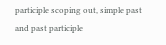participle scoping out, simple past and past participle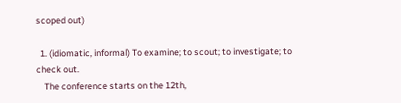scoped out)

  1. (idiomatic, informal) To examine; to scout; to investigate; to check out.
    The conference starts on the 12th,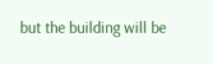but the building will be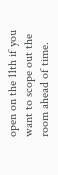open on the 11th if you want to scope out the room ahead of time.